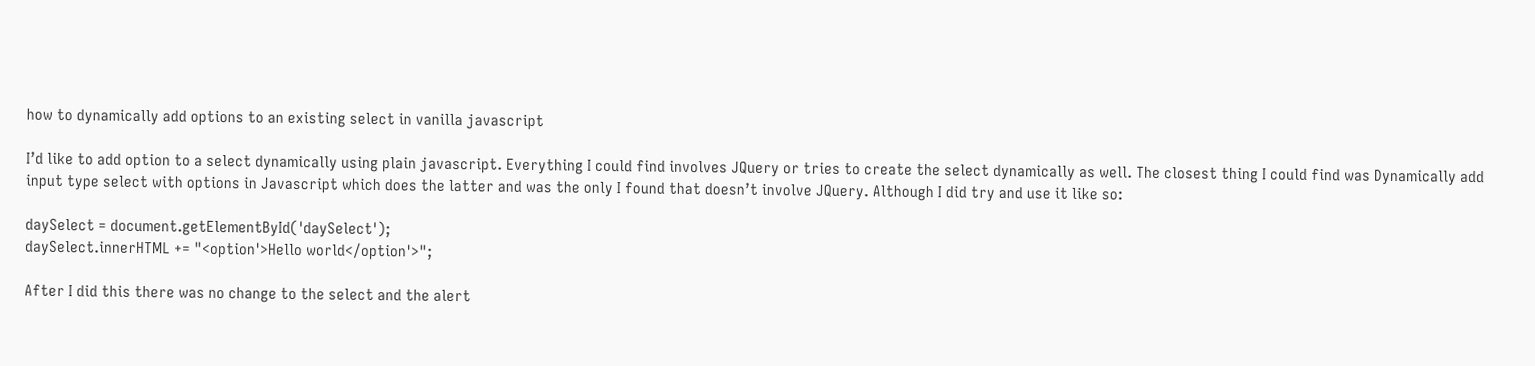how to dynamically add options to an existing select in vanilla javascript

I’d like to add option to a select dynamically using plain javascript. Everything I could find involves JQuery or tries to create the select dynamically as well. The closest thing I could find was Dynamically add input type select with options in Javascript which does the latter and was the only I found that doesn’t involve JQuery. Although I did try and use it like so:

daySelect = document.getElementById('daySelect');
daySelect.innerHTML += "<option'>Hello world</option'>";

After I did this there was no change to the select and the alert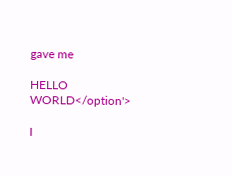gave me

HELLO WORLD</option'>

I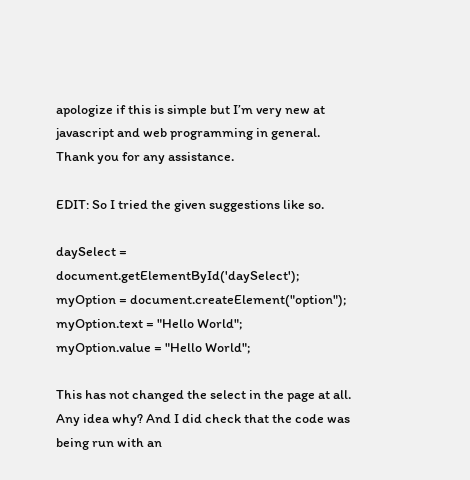apologize if this is simple but I’m very new at javascript and web programming in general. Thank you for any assistance.

EDIT: So I tried the given suggestions like so.

daySelect = document.getElementById('daySelect');
myOption = document.createElement("option");
myOption.text = "Hello World";
myOption.value = "Hello World";

This has not changed the select in the page at all. Any idea why? And I did check that the code was being run with an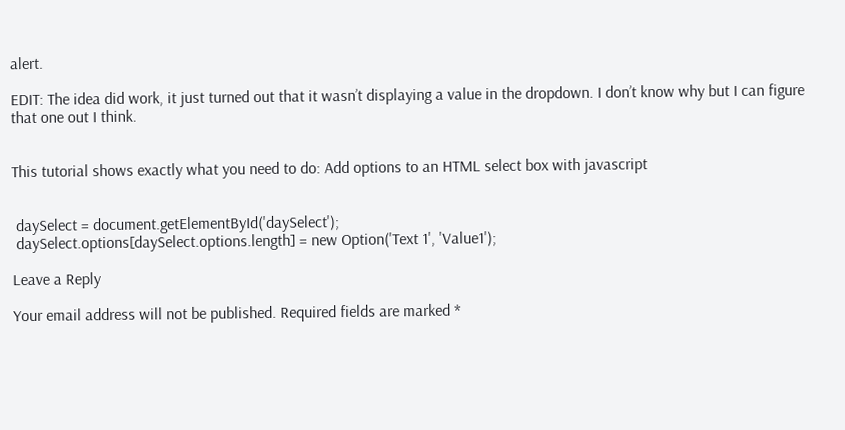alert.

EDIT: The idea did work, it just turned out that it wasn’t displaying a value in the dropdown. I don’t know why but I can figure that one out I think.


This tutorial shows exactly what you need to do: Add options to an HTML select box with javascript


 daySelect = document.getElementById('daySelect');
 daySelect.options[daySelect.options.length] = new Option('Text 1', 'Value1');

Leave a Reply

Your email address will not be published. Required fields are marked *